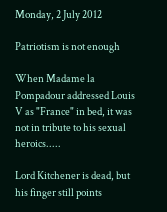Monday, 2 July 2012

Patriotism is not enough

When Madame la Pompadour addressed Louis V as "France" in bed, it was not in tribute to his sexual heroics.....

Lord Kitchener is dead, but his finger still points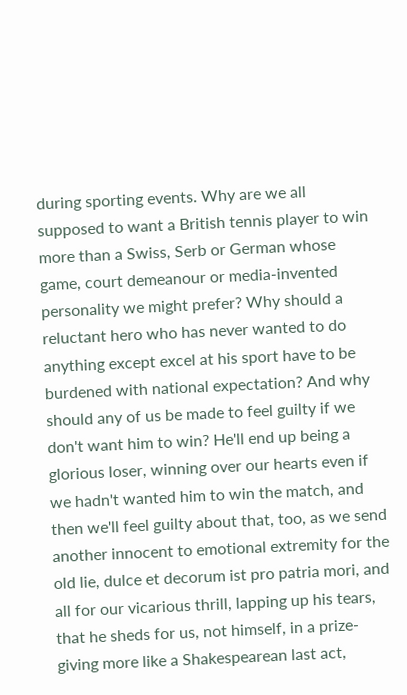during sporting events. Why are we all supposed to want a British tennis player to win more than a Swiss, Serb or German whose game, court demeanour or media-invented personality we might prefer? Why should a reluctant hero who has never wanted to do anything except excel at his sport have to be burdened with national expectation? And why should any of us be made to feel guilty if we don't want him to win? He'll end up being a glorious loser, winning over our hearts even if we hadn't wanted him to win the match, and then we'll feel guilty about that, too, as we send another innocent to emotional extremity for the old lie, dulce et decorum ist pro patria mori, and all for our vicarious thrill, lapping up his tears, that he sheds for us, not himself, in a prize-giving more like a Shakespearean last act,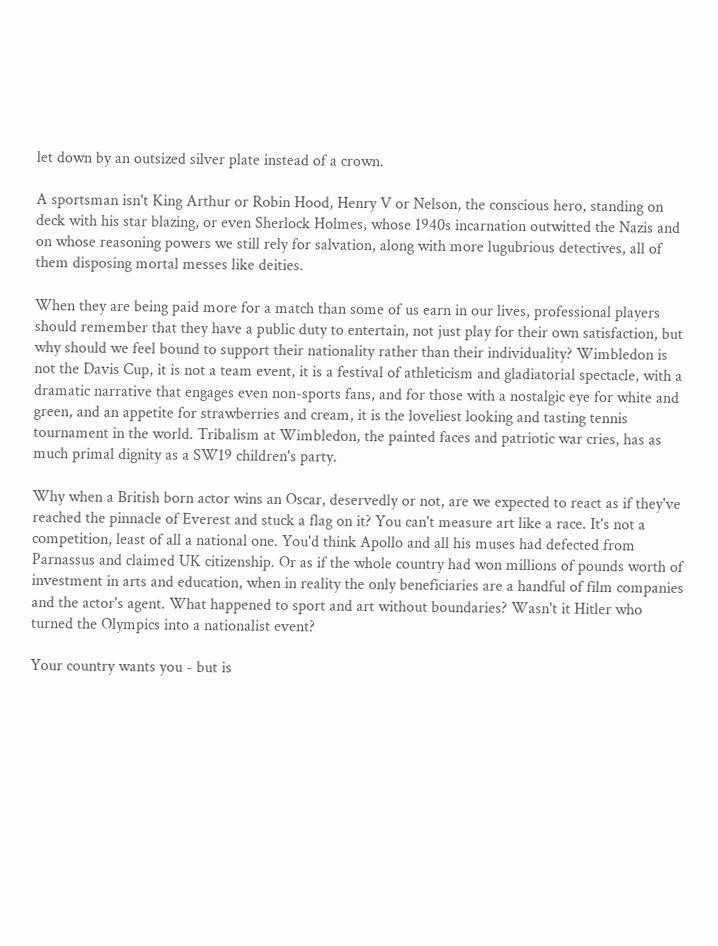let down by an outsized silver plate instead of a crown.

A sportsman isn't King Arthur or Robin Hood, Henry V or Nelson, the conscious hero, standing on deck with his star blazing, or even Sherlock Holmes, whose 1940s incarnation outwitted the Nazis and on whose reasoning powers we still rely for salvation, along with more lugubrious detectives, all of them disposing mortal messes like deities.

When they are being paid more for a match than some of us earn in our lives, professional players should remember that they have a public duty to entertain, not just play for their own satisfaction, but why should we feel bound to support their nationality rather than their individuality? Wimbledon is not the Davis Cup, it is not a team event, it is a festival of athleticism and gladiatorial spectacle, with a dramatic narrative that engages even non-sports fans, and for those with a nostalgic eye for white and green, and an appetite for strawberries and cream, it is the loveliest looking and tasting tennis tournament in the world. Tribalism at Wimbledon, the painted faces and patriotic war cries, has as much primal dignity as a SW19 children's party.

Why when a British born actor wins an Oscar, deservedly or not, are we expected to react as if they've reached the pinnacle of Everest and stuck a flag on it? You can't measure art like a race. It's not a competition, least of all a national one. You'd think Apollo and all his muses had defected from Parnassus and claimed UK citizenship. Or as if the whole country had won millions of pounds worth of investment in arts and education, when in reality the only beneficiaries are a handful of film companies and the actor's agent. What happened to sport and art without boundaries? Wasn't it Hitler who turned the Olympics into a nationalist event?

Your country wants you - but is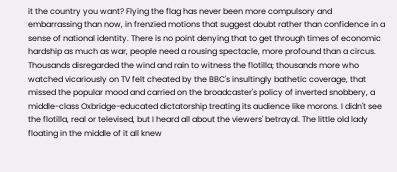it the country you want? Flying the flag has never been more compulsory and embarrassing than now, in frenzied motions that suggest doubt rather than confidence in a sense of national identity. There is no point denying that to get through times of economic hardship as much as war, people need a rousing spectacle, more profound than a circus. Thousands disregarded the wind and rain to witness the flotilla; thousands more who watched vicariously on TV felt cheated by the BBC's insultingly bathetic coverage, that missed the popular mood and carried on the broadcaster's policy of inverted snobbery, a middle-class Oxbridge-educated dictatorship treating its audience like morons. I didn't see the flotilla, real or televised, but I heard all about the viewers' betrayal. The little old lady floating in the middle of it all knew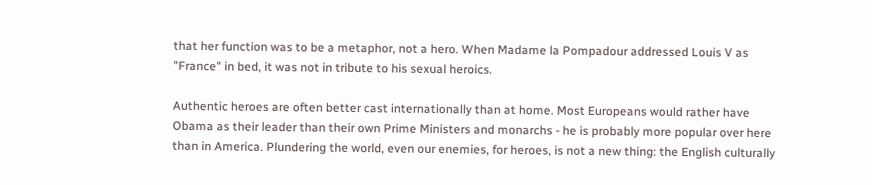that her function was to be a metaphor, not a hero. When Madame la Pompadour addressed Louis V as "France" in bed, it was not in tribute to his sexual heroics.

Authentic heroes are often better cast internationally than at home. Most Europeans would rather have Obama as their leader than their own Prime Ministers and monarchs - he is probably more popular over here than in America. Plundering the world, even our enemies, for heroes, is not a new thing: the English culturally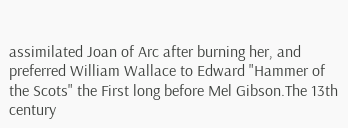assimilated Joan of Arc after burning her, and preferred William Wallace to Edward "Hammer of the Scots" the First long before Mel Gibson.The 13th century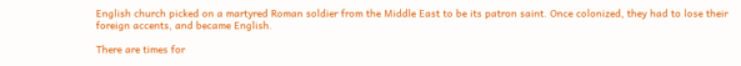English church picked on a martyred Roman soldier from the Middle East to be its patron saint. Once colonized, they had to lose their foreign accents, and became English.

There are times for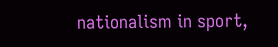nationalism in sport,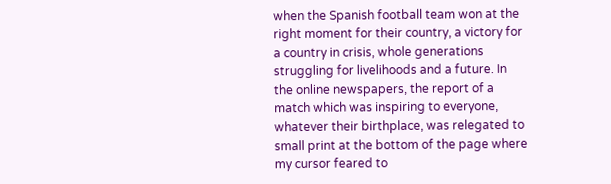when the Spanish football team won at the right moment for their country, a victory for a country in crisis, whole generations struggling for livelihoods and a future. In the online newspapers, the report of a match which was inspiring to everyone, whatever their birthplace, was relegated to small print at the bottom of the page where my cursor feared to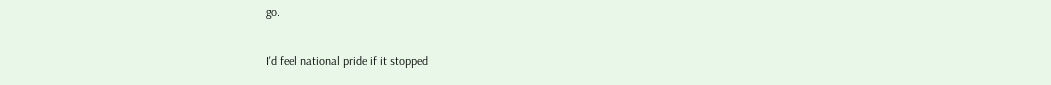go.

I'd feel national pride if it stopped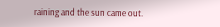raining and the sun came out.